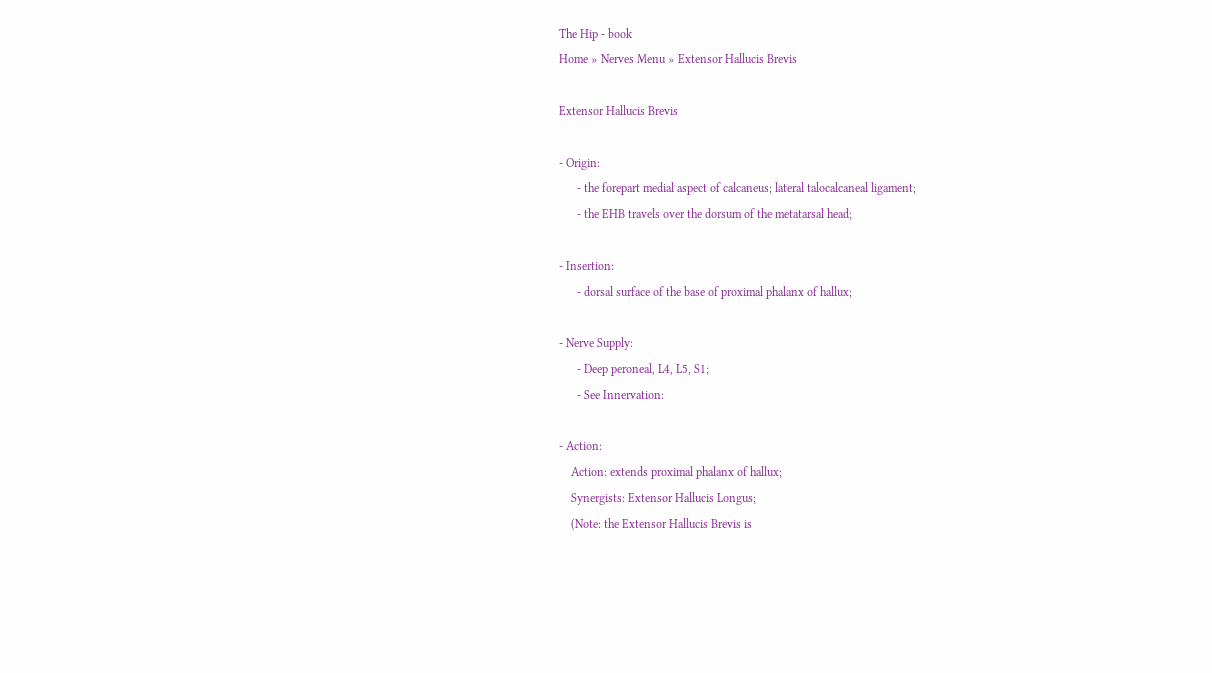The Hip - book
Home » Nerves Menu » Extensor Hallucis Brevis

Extensor Hallucis Brevis

- Origin:
      - the forepart medial aspect of calcaneus; lateral talocalcaneal ligament;
      - the EHB travels over the dorsum of the metatarsal head;

- Insertion:
      - dorsal surface of the base of proximal phalanx of hallux;

- Nerve Supply:
      - Deep peroneal, L4, L5, S1;
      - See Innervation:

- Action:
    Action: extends proximal phalanx of hallux;
    Synergists: Extensor Hallucis Longus;
    (Note: the Extensor Hallucis Brevis is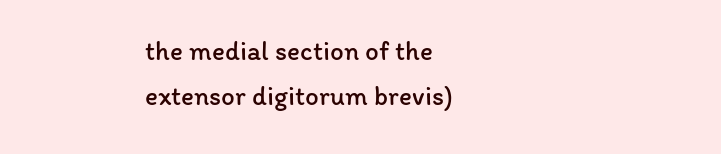the medial section of the extensor digitorum brevis)